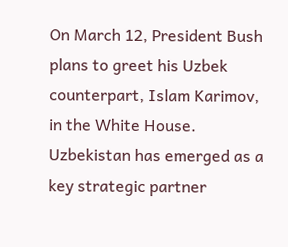On March 12, President Bush plans to greet his Uzbek counterpart, Islam Karimov, in the White House. Uzbekistan has emerged as a key strategic partner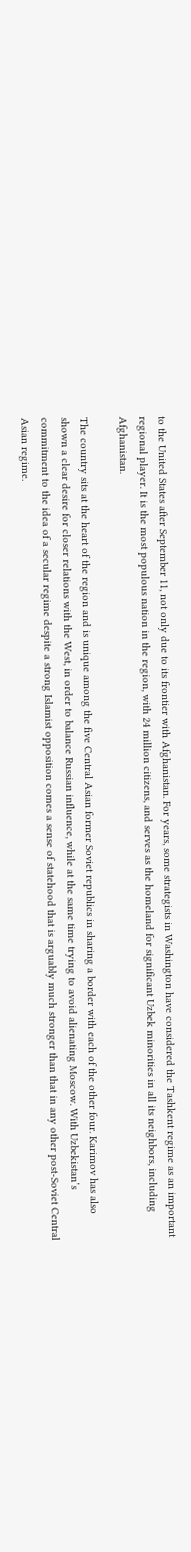to the United States after September 11, not only due to its frontier with Afghanistan. For years, some strategists in Washington have considered the Tashkent regime as an important regional player. It is the most populous nation in the region, with 24 million citizens, and serves as the homeland for significant Uzbek minorities in all its neighbors, including Afghanistan.

The country sits at the heart of the region and is unique among the five Central Asian former Soviet republics in sharing a border with each of the other four. Karimov has also shown a clear desire for closer relations with the West, in order to balance Russian influence, while at the same time trying to avoid alienating Moscow. With Uzbekistan’s commitment to the idea of a secular regime despite a strong Islamist opposition comes a sense of statehood that is arguably much stronger than that in any other post-Soviet Central Asian regime.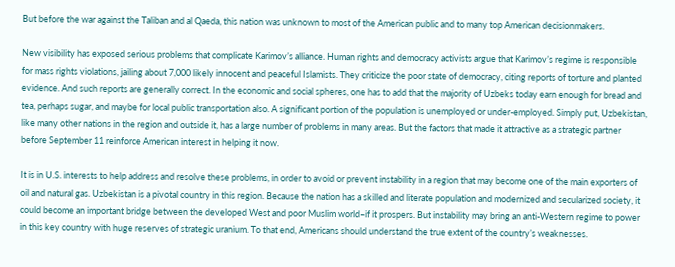But before the war against the Taliban and al Qaeda, this nation was unknown to most of the American public and to many top American decisionmakers.

New visibility has exposed serious problems that complicate Karimov’s alliance. Human rights and democracy activists argue that Karimov’s regime is responsible for mass rights violations, jailing about 7,000 likely innocent and peaceful Islamists. They criticize the poor state of democracy, citing reports of torture and planted evidence. And such reports are generally correct. In the economic and social spheres, one has to add that the majority of Uzbeks today earn enough for bread and tea, perhaps sugar, and maybe for local public transportation also. A significant portion of the population is unemployed or under-employed. Simply put, Uzbekistan, like many other nations in the region and outside it, has a large number of problems in many areas. But the factors that made it attractive as a strategic partner before September 11 reinforce American interest in helping it now.

It is in U.S. interests to help address and resolve these problems, in order to avoid or prevent instability in a region that may become one of the main exporters of oil and natural gas. Uzbekistan is a pivotal country in this region. Because the nation has a skilled and literate population and modernized and secularized society, it could become an important bridge between the developed West and poor Muslim world–if it prospers. But instability may bring an anti-Western regime to power in this key country with huge reserves of strategic uranium. To that end, Americans should understand the true extent of the country’s weaknesses.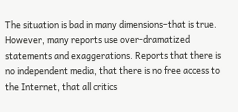The situation is bad in many dimensions–that is true. However, many reports use over-dramatized statements and exaggerations. Reports that there is no independent media, that there is no free access to the Internet, that all critics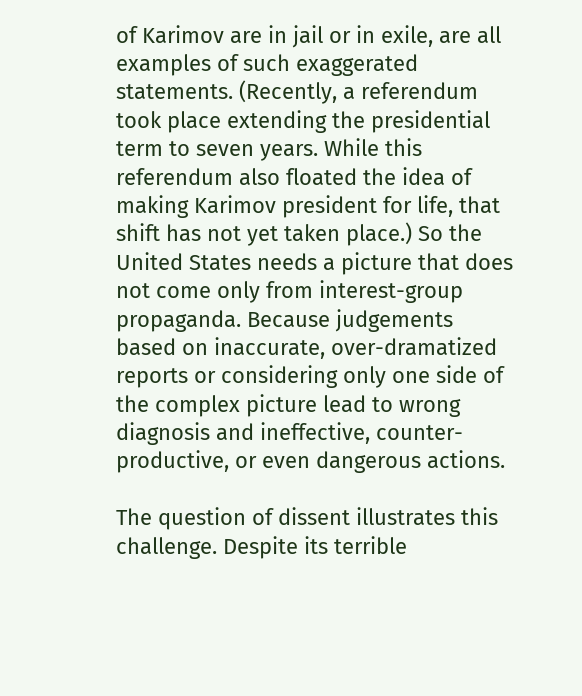of Karimov are in jail or in exile, are all examples of such exaggerated statements. (Recently, a referendum took place extending the presidential term to seven years. While this referendum also floated the idea of making Karimov president for life, that shift has not yet taken place.) So the United States needs a picture that does not come only from interest-group propaganda. Because judgements based on inaccurate, over-dramatized reports or considering only one side of the complex picture lead to wrong diagnosis and ineffective, counter-productive, or even dangerous actions.

The question of dissent illustrates this challenge. Despite its terrible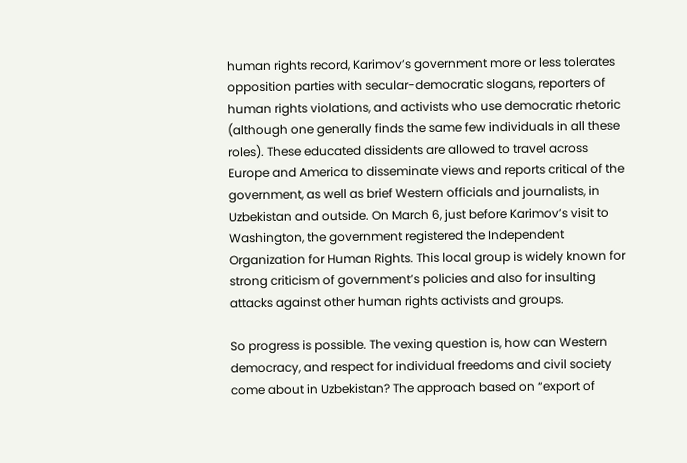human rights record, Karimov’s government more or less tolerates opposition parties with secular-democratic slogans, reporters of human rights violations, and activists who use democratic rhetoric (although one generally finds the same few individuals in all these roles). These educated dissidents are allowed to travel across Europe and America to disseminate views and reports critical of the government, as well as brief Western officials and journalists, in Uzbekistan and outside. On March 6, just before Karimov’s visit to Washington, the government registered the Independent Organization for Human Rights. This local group is widely known for strong criticism of government’s policies and also for insulting attacks against other human rights activists and groups.

So progress is possible. The vexing question is, how can Western democracy, and respect for individual freedoms and civil society come about in Uzbekistan? The approach based on “export of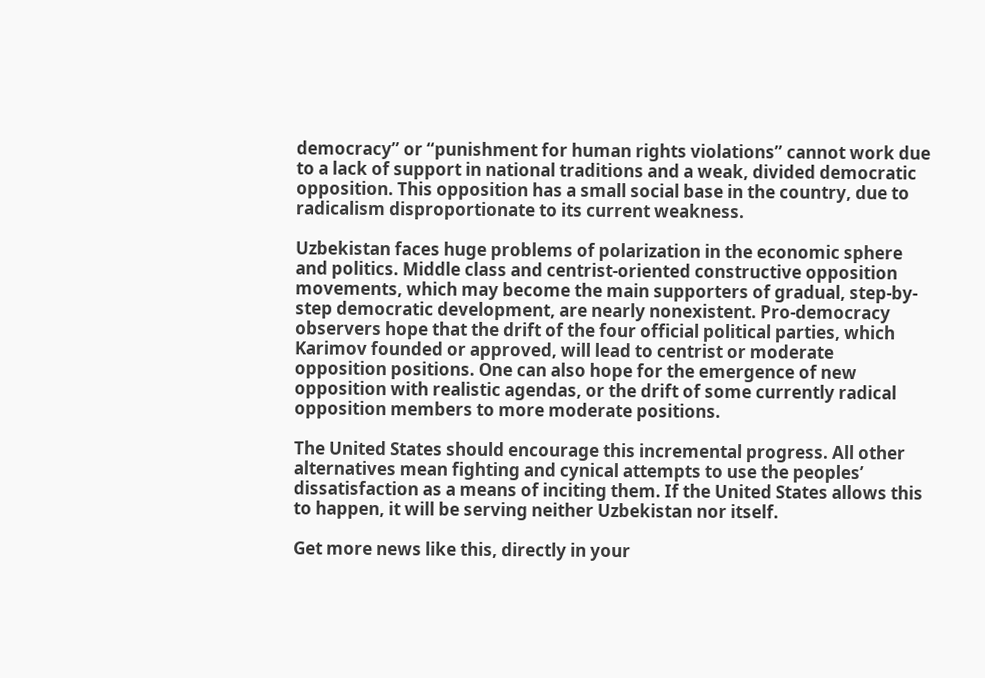democracy” or “punishment for human rights violations” cannot work due to a lack of support in national traditions and a weak, divided democratic opposition. This opposition has a small social base in the country, due to radicalism disproportionate to its current weakness.

Uzbekistan faces huge problems of polarization in the economic sphere and politics. Middle class and centrist-oriented constructive opposition movements, which may become the main supporters of gradual, step-by-step democratic development, are nearly nonexistent. Pro-democracy observers hope that the drift of the four official political parties, which Karimov founded or approved, will lead to centrist or moderate opposition positions. One can also hope for the emergence of new opposition with realistic agendas, or the drift of some currently radical opposition members to more moderate positions.

The United States should encourage this incremental progress. All other alternatives mean fighting and cynical attempts to use the peoples’ dissatisfaction as a means of inciting them. If the United States allows this to happen, it will be serving neither Uzbekistan nor itself.

Get more news like this, directly in your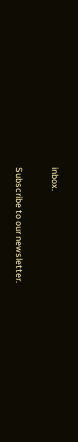inbox.

Subscribe to our newsletter.